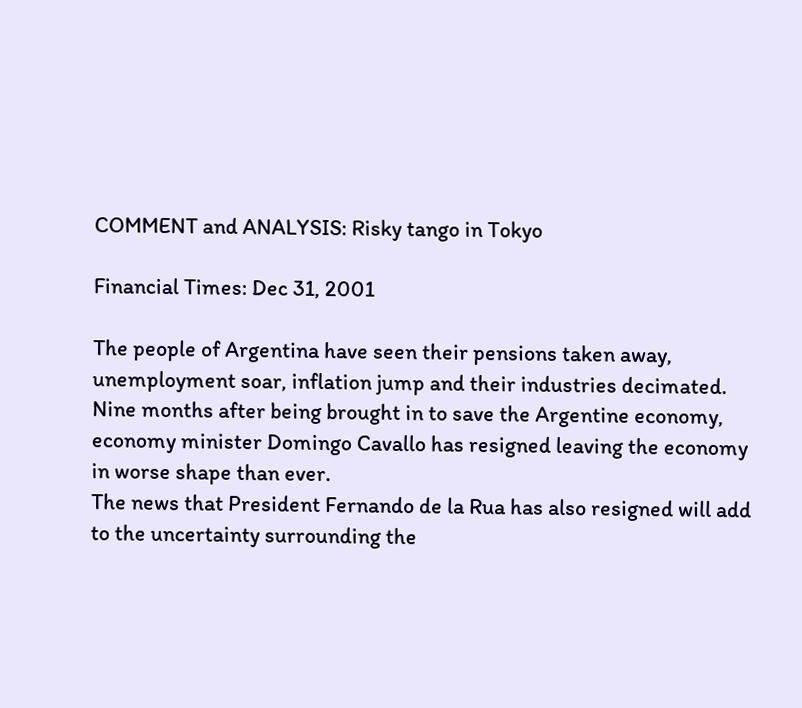COMMENT and ANALYSIS: Risky tango in Tokyo

Financial Times: Dec 31, 2001

The people of Argentina have seen their pensions taken away, unemployment soar, inflation jump and their industries decimated.
Nine months after being brought in to save the Argentine economy, economy minister Domingo Cavallo has resigned leaving the economy in worse shape than ever.
The news that President Fernando de la Rua has also resigned will add to the uncertainty surrounding the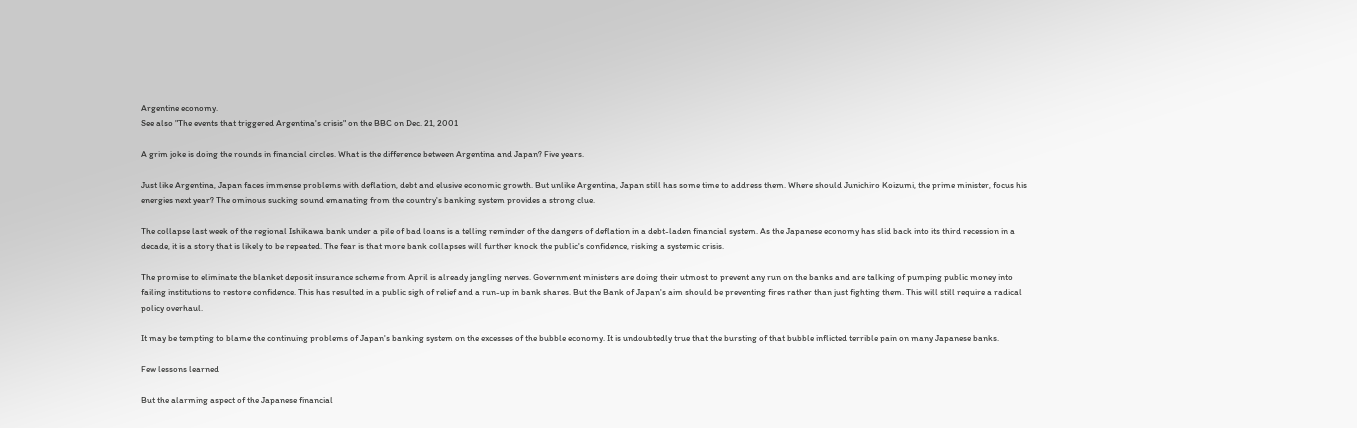Argentine economy.
See also "The events that triggered Argentina's crisis" on the BBC on Dec. 21, 2001

A grim joke is doing the rounds in financial circles. What is the difference between Argentina and Japan? Five years.

Just like Argentina, Japan faces immense problems with deflation, debt and elusive economic growth. But unlike Argentina, Japan still has some time to address them. Where should Junichiro Koizumi, the prime minister, focus his energies next year? The ominous sucking sound emanating from the country's banking system provides a strong clue.

The collapse last week of the regional Ishikawa bank under a pile of bad loans is a telling reminder of the dangers of deflation in a debt-laden financial system. As the Japanese economy has slid back into its third recession in a decade, it is a story that is likely to be repeated. The fear is that more bank collapses will further knock the public's confidence, risking a systemic crisis.

The promise to eliminate the blanket deposit insurance scheme from April is already jangling nerves. Government ministers are doing their utmost to prevent any run on the banks and are talking of pumping public money into failing institutions to restore confidence. This has resulted in a public sigh of relief and a run-up in bank shares. But the Bank of Japan's aim should be preventing fires rather than just fighting them. This will still require a radical policy overhaul.

It may be tempting to blame the continuing problems of Japan's banking system on the excesses of the bubble economy. It is undoubtedly true that the bursting of that bubble inflicted terrible pain on many Japanese banks.

Few lessons learned

But the alarming aspect of the Japanese financial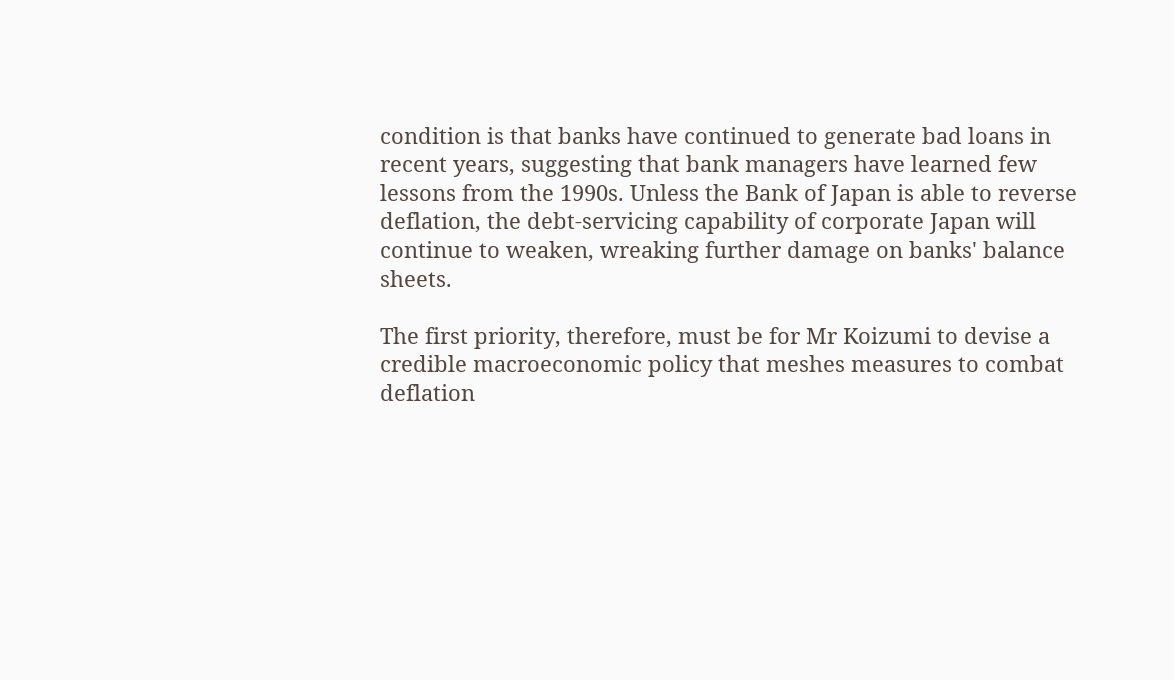condition is that banks have continued to generate bad loans in recent years, suggesting that bank managers have learned few lessons from the 1990s. Unless the Bank of Japan is able to reverse deflation, the debt-servicing capability of corporate Japan will continue to weaken, wreaking further damage on banks' balance sheets.

The first priority, therefore, must be for Mr Koizumi to devise a credible macroeconomic policy that meshes measures to combat deflation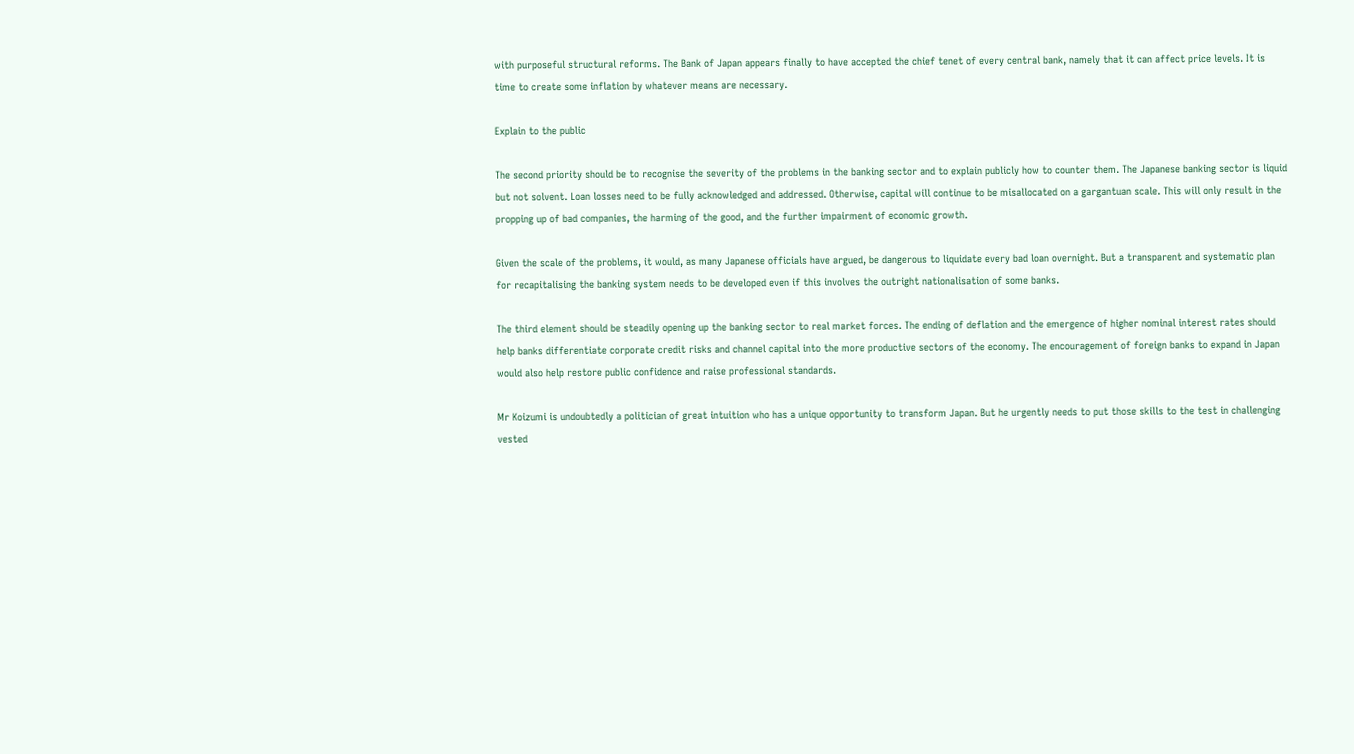with purposeful structural reforms. The Bank of Japan appears finally to have accepted the chief tenet of every central bank, namely that it can affect price levels. It is time to create some inflation by whatever means are necessary.

Explain to the public

The second priority should be to recognise the severity of the problems in the banking sector and to explain publicly how to counter them. The Japanese banking sector is liquid but not solvent. Loan losses need to be fully acknowledged and addressed. Otherwise, capital will continue to be misallocated on a gargantuan scale. This will only result in the propping up of bad companies, the harming of the good, and the further impairment of economic growth.

Given the scale of the problems, it would, as many Japanese officials have argued, be dangerous to liquidate every bad loan overnight. But a transparent and systematic plan for recapitalising the banking system needs to be developed even if this involves the outright nationalisation of some banks.

The third element should be steadily opening up the banking sector to real market forces. The ending of deflation and the emergence of higher nominal interest rates should help banks differentiate corporate credit risks and channel capital into the more productive sectors of the economy. The encouragement of foreign banks to expand in Japan would also help restore public confidence and raise professional standards.

Mr Koizumi is undoubtedly a politician of great intuition who has a unique opportunity to transform Japan. But he urgently needs to put those skills to the test in challenging vested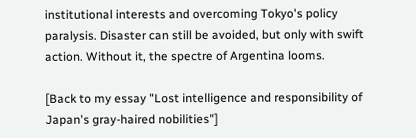institutional interests and overcoming Tokyo's policy paralysis. Disaster can still be avoided, but only with swift action. Without it, the spectre of Argentina looms.

[Back to my essay "Lost intelligence and responsibility of Japan's gray-haired nobilities"]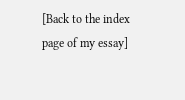[Back to the index page of my essay]